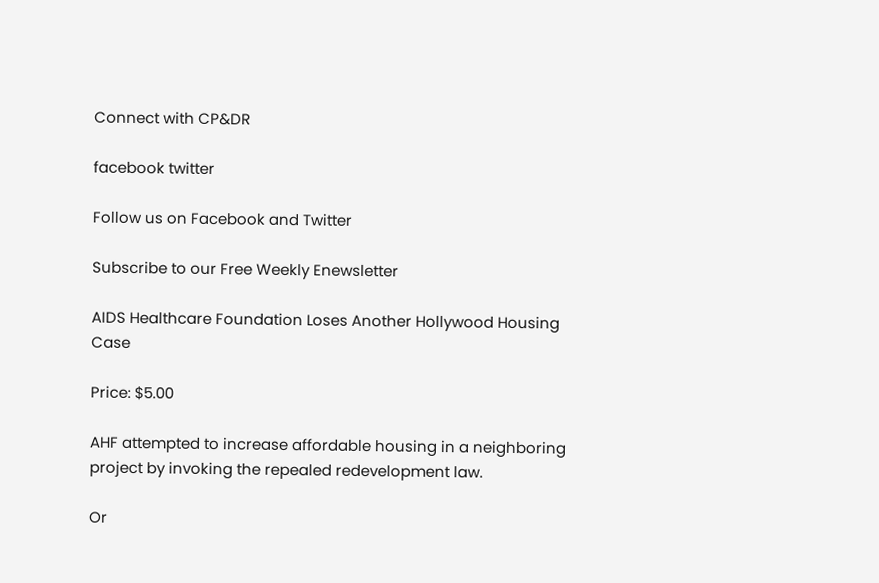Connect with CP&DR

facebook twitter

Follow us on Facebook and Twitter

Subscribe to our Free Weekly Enewsletter

AIDS Healthcare Foundation Loses Another Hollywood Housing Case

Price: $5.00

AHF attempted to increase affordable housing in a neighboring project by invoking the repealed redevelopment law.

Or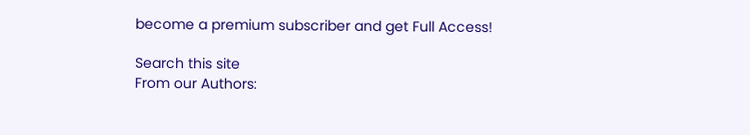become a premium subscriber and get Full Access!

Search this site
From our Authors: